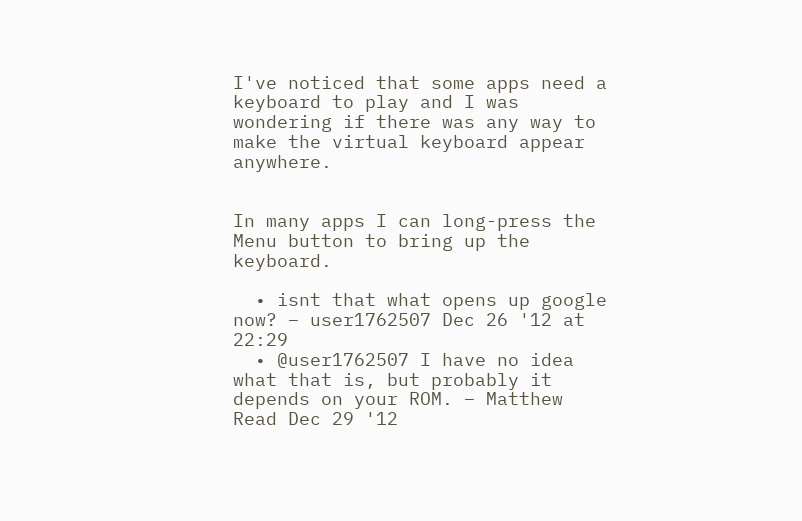I've noticed that some apps need a keyboard to play and I was wondering if there was any way to make the virtual keyboard appear anywhere.


In many apps I can long-press the Menu button to bring up the keyboard.

  • isnt that what opens up google now? – user1762507 Dec 26 '12 at 22:29
  • @user1762507 I have no idea what that is, but probably it depends on your ROM. – Matthew Read Dec 29 '12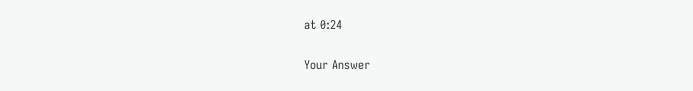at 0:24

Your Answer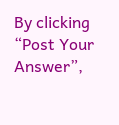By clicking “Post Your Answer”,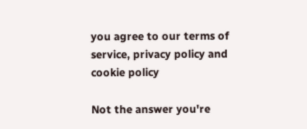you agree to our terms of service, privacy policy and cookie policy

Not the answer you're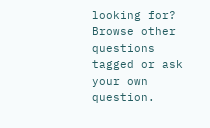looking for? Browse other questions tagged or ask your own question.